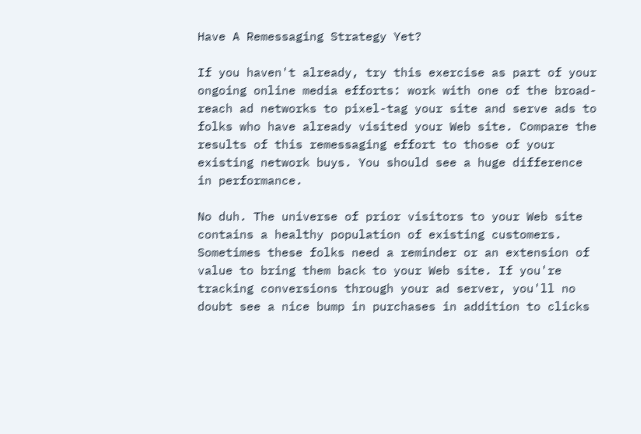Have A Remessaging Strategy Yet?

If you haven't already, try this exercise as part of your ongoing online media efforts: work with one of the broad-reach ad networks to pixel-tag your site and serve ads to folks who have already visited your Web site. Compare the results of this remessaging effort to those of your existing network buys. You should see a huge difference in performance.

No duh. The universe of prior visitors to your Web site contains a healthy population of existing customers. Sometimes these folks need a reminder or an extension of value to bring them back to your Web site. If you're tracking conversions through your ad server, you'll no doubt see a nice bump in purchases in addition to clicks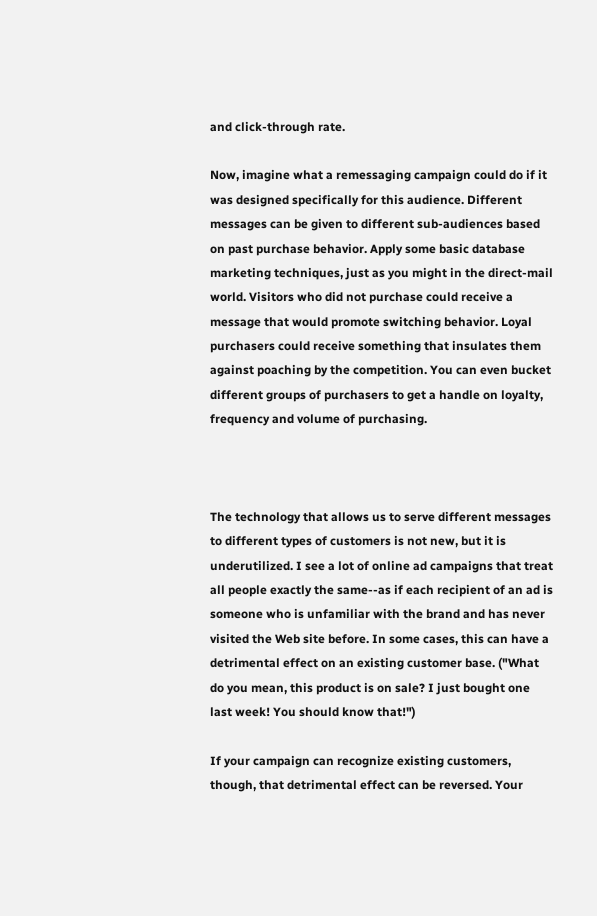and click-through rate.

Now, imagine what a remessaging campaign could do if it was designed specifically for this audience. Different messages can be given to different sub-audiences based on past purchase behavior. Apply some basic database marketing techniques, just as you might in the direct-mail world. Visitors who did not purchase could receive a message that would promote switching behavior. Loyal purchasers could receive something that insulates them against poaching by the competition. You can even bucket different groups of purchasers to get a handle on loyalty, frequency and volume of purchasing.



The technology that allows us to serve different messages to different types of customers is not new, but it is underutilized. I see a lot of online ad campaigns that treat all people exactly the same--as if each recipient of an ad is someone who is unfamiliar with the brand and has never visited the Web site before. In some cases, this can have a detrimental effect on an existing customer base. ("What do you mean, this product is on sale? I just bought one last week! You should know that!")

If your campaign can recognize existing customers, though, that detrimental effect can be reversed. Your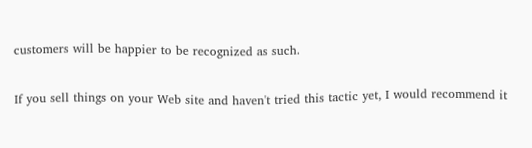customers will be happier to be recognized as such.

If you sell things on your Web site and haven't tried this tactic yet, I would recommend it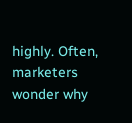highly. Often, marketers wonder why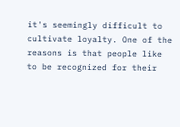it's seemingly difficult to cultivate loyalty. One of the reasons is that people like to be recognized for their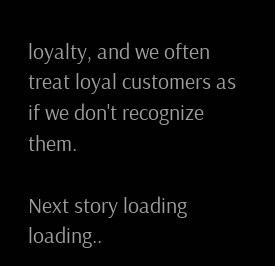loyalty, and we often treat loyal customers as if we don't recognize them.

Next story loading loading..